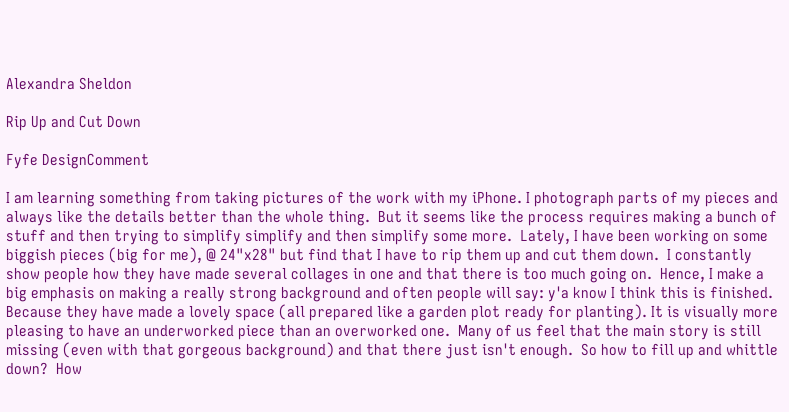Alexandra Sheldon

Rip Up and Cut Down

Fyfe DesignComment

I am learning something from taking pictures of the work with my iPhone. I photograph parts of my pieces and always like the details better than the whole thing.  But it seems like the process requires making a bunch of stuff and then trying to simplify simplify and then simplify some more.  Lately, I have been working on some biggish pieces (big for me), @ 24"x28" but find that I have to rip them up and cut them down.  I constantly show people how they have made several collages in one and that there is too much going on.  Hence, I make a big emphasis on making a really strong background and often people will say: y'a know I think this is finished.  Because they have made a lovely space (all prepared like a garden plot ready for planting). It is visually more pleasing to have an underworked piece than an overworked one.  Many of us feel that the main story is still missing (even with that gorgeous background) and that there just isn't enough.  So how to fill up and whittle down?  How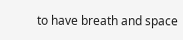to have breath and space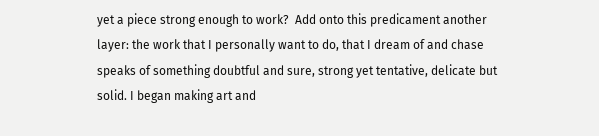yet a piece strong enough to work?  Add onto this predicament another layer: the work that I personally want to do, that I dream of and chase speaks of something doubtful and sure, strong yet tentative, delicate but solid. I began making art and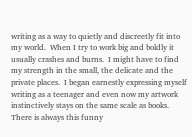writing as a way to quietly and discreetly fit into my world.  When I try to work big and boldly it usually crashes and burns.  I might have to find my strength in the small, the delicate and the private places.  I began earnestly expressing myself writing as a teenager and even now my artwork instinctively stays on the same scale as books.  There is always this funny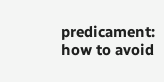predicament: how to avoid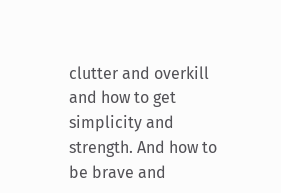clutter and overkill and how to get simplicity and strength. And how to be brave and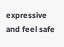expressive and feel safe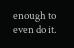enough to even do it.